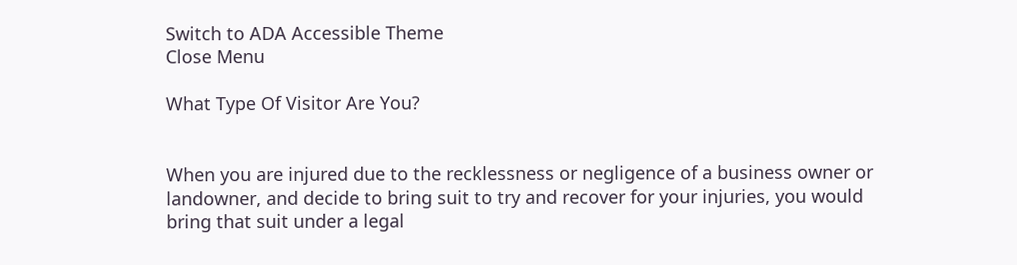Switch to ADA Accessible Theme
Close Menu

What Type Of Visitor Are You?


When you are injured due to the recklessness or negligence of a business owner or landowner, and decide to bring suit to try and recover for your injuries, you would bring that suit under a legal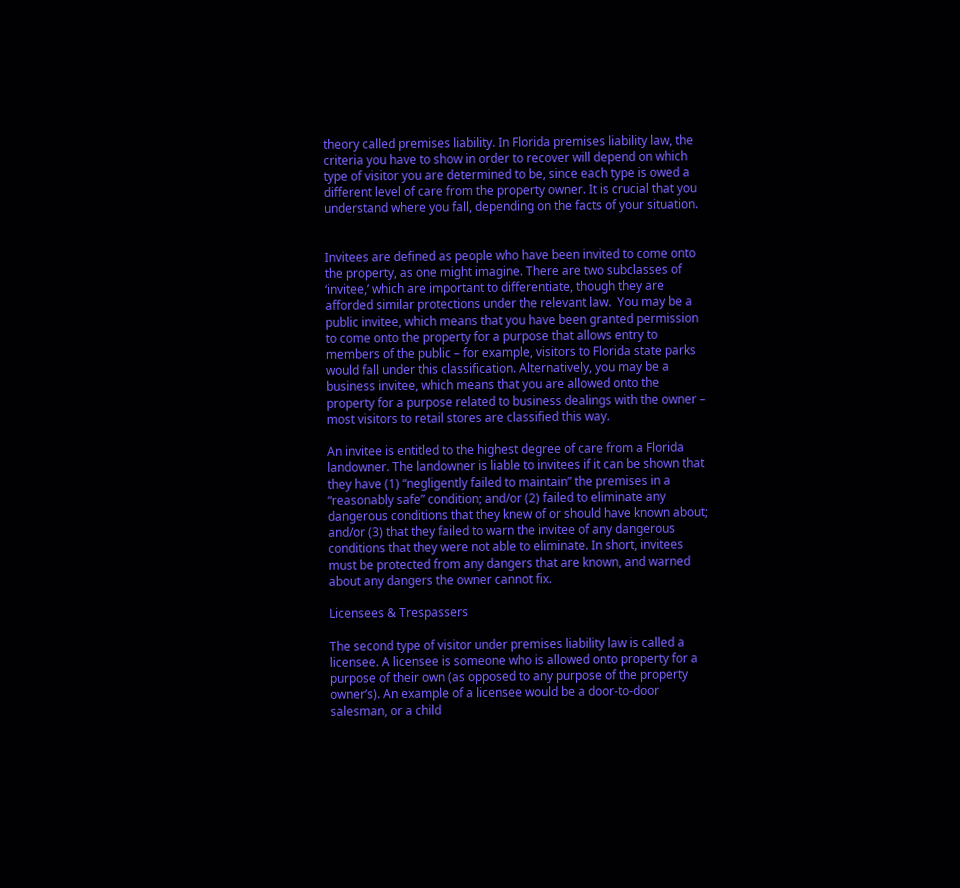theory called premises liability. In Florida premises liability law, the criteria you have to show in order to recover will depend on which type of visitor you are determined to be, since each type is owed a different level of care from the property owner. It is crucial that you understand where you fall, depending on the facts of your situation.


Invitees are defined as people who have been invited to come onto the property, as one might imagine. There are two subclasses of ‘invitee,’ which are important to differentiate, though they are afforded similar protections under the relevant law.  You may be a public invitee, which means that you have been granted permission to come onto the property for a purpose that allows entry to members of the public – for example, visitors to Florida state parks would fall under this classification. Alternatively, you may be a business invitee, which means that you are allowed onto the property for a purpose related to business dealings with the owner – most visitors to retail stores are classified this way.

An invitee is entitled to the highest degree of care from a Florida landowner. The landowner is liable to invitees if it can be shown that they have (1) “negligently failed to maintain” the premises in a “reasonably safe” condition; and/or (2) failed to eliminate any dangerous conditions that they knew of or should have known about; and/or (3) that they failed to warn the invitee of any dangerous conditions that they were not able to eliminate. In short, invitees must be protected from any dangers that are known, and warned about any dangers the owner cannot fix.

Licensees & Trespassers

The second type of visitor under premises liability law is called a licensee. A licensee is someone who is allowed onto property for a purpose of their own (as opposed to any purpose of the property owner’s). An example of a licensee would be a door-to-door salesman, or a child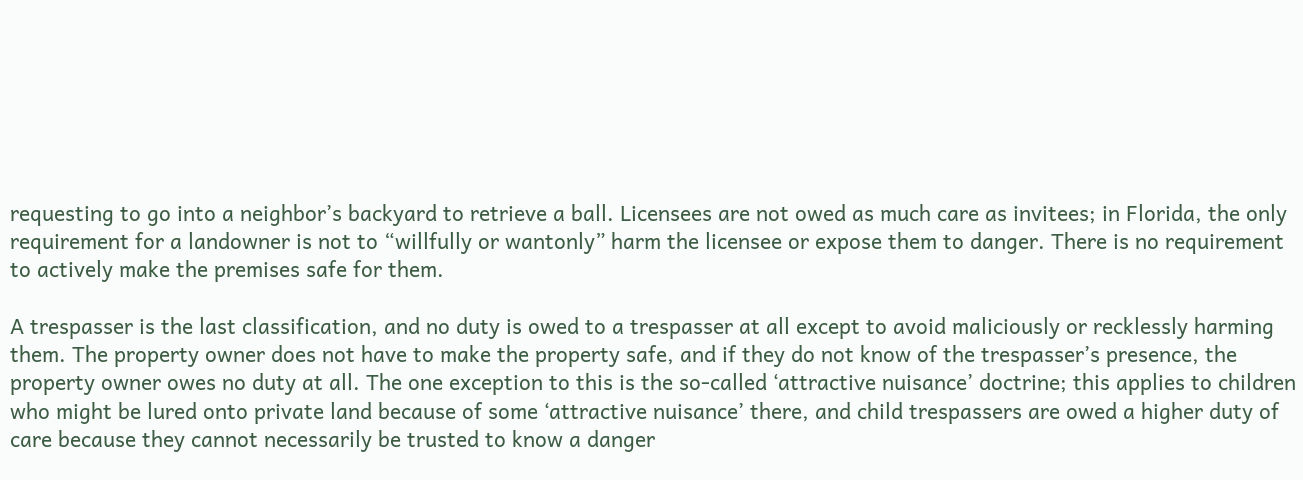requesting to go into a neighbor’s backyard to retrieve a ball. Licensees are not owed as much care as invitees; in Florida, the only requirement for a landowner is not to “willfully or wantonly” harm the licensee or expose them to danger. There is no requirement to actively make the premises safe for them.

A trespasser is the last classification, and no duty is owed to a trespasser at all except to avoid maliciously or recklessly harming them. The property owner does not have to make the property safe, and if they do not know of the trespasser’s presence, the property owner owes no duty at all. The one exception to this is the so-called ‘attractive nuisance’ doctrine; this applies to children who might be lured onto private land because of some ‘attractive nuisance’ there, and child trespassers are owed a higher duty of care because they cannot necessarily be trusted to know a danger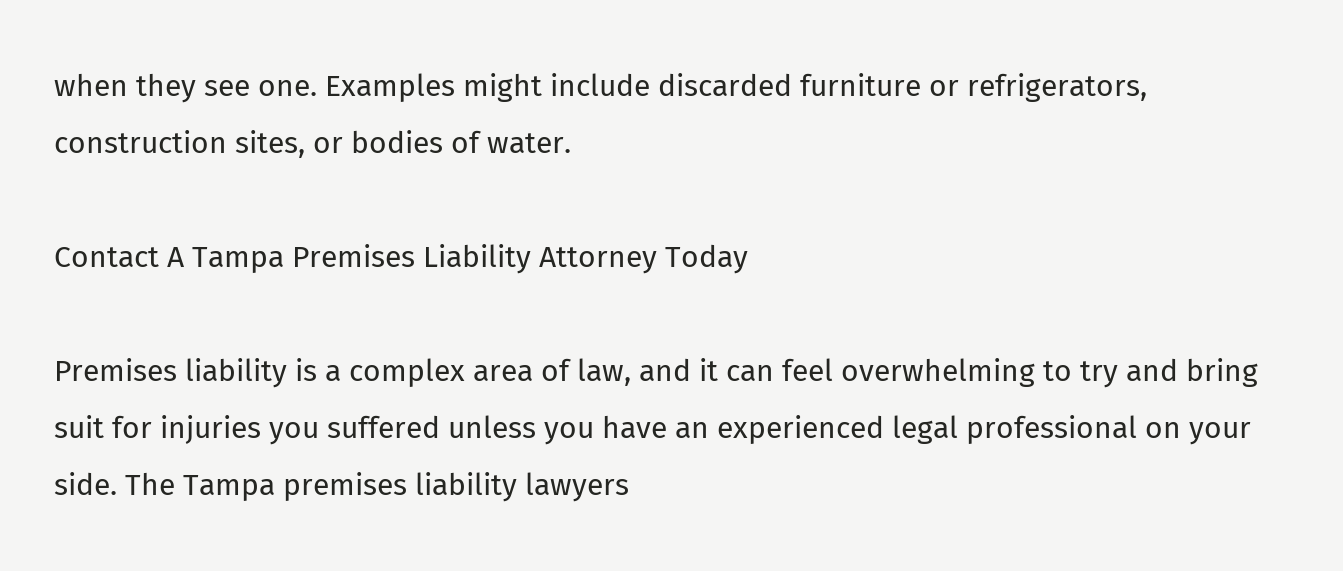when they see one. Examples might include discarded furniture or refrigerators, construction sites, or bodies of water.

Contact A Tampa Premises Liability Attorney Today

Premises liability is a complex area of law, and it can feel overwhelming to try and bring suit for injuries you suffered unless you have an experienced legal professional on your side. The Tampa premises liability lawyers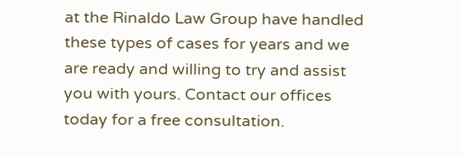at the Rinaldo Law Group have handled these types of cases for years and we are ready and willing to try and assist you with yours. Contact our offices today for a free consultation.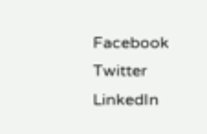Facebook Twitter LinkedIn